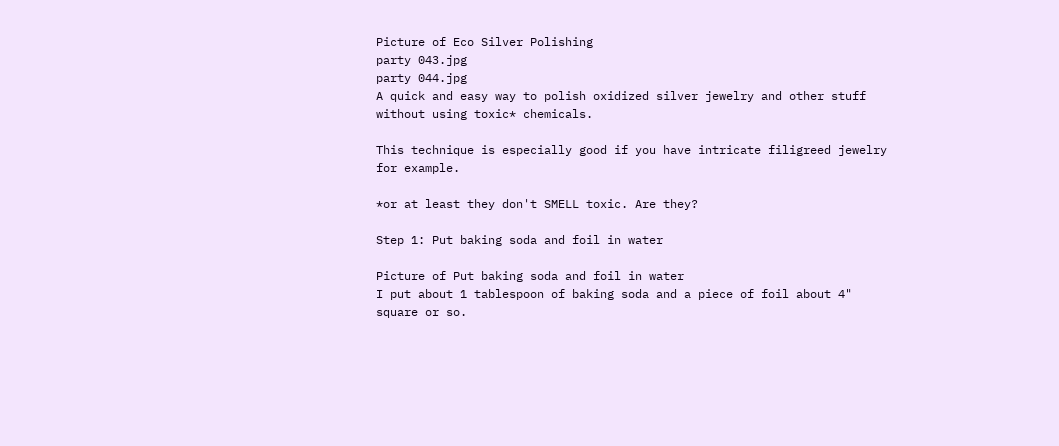Picture of Eco Silver Polishing
party 043.jpg
party 044.jpg
A quick and easy way to polish oxidized silver jewelry and other stuff without using toxic* chemicals.

This technique is especially good if you have intricate filigreed jewelry for example.

*or at least they don't SMELL toxic. Are they?

Step 1: Put baking soda and foil in water

Picture of Put baking soda and foil in water
I put about 1 tablespoon of baking soda and a piece of foil about 4" square or so.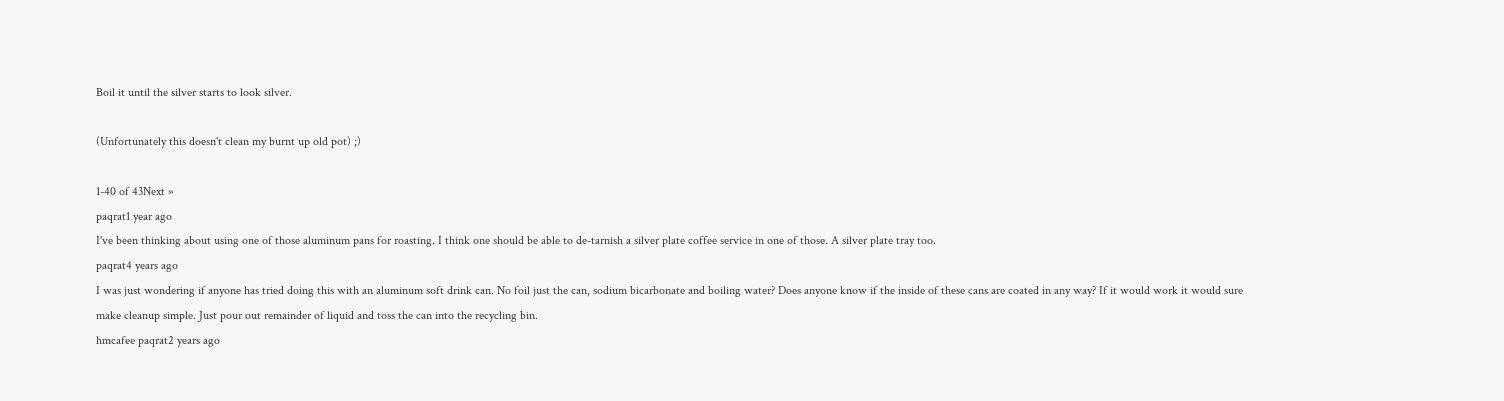Boil it until the silver starts to look silver.

(Unfortunately this doesn't clean my burnt up old pot) ;)

1-40 of 43Next »
paqrat1 year ago
I've been thinking about using one of those aluminum pans for roasting. I think one should be able to de-tarnish a silver plate coffee service in one of those. A silver plate tray too.
paqrat4 years ago
I was just wondering if anyone has tried doing this with an aluminum soft drink can. No foil just the can, sodium bicarbonate and boiling water? Does anyone know if the inside of these cans are coated in any way? If it would work it would sure make cleanup simple. Just pour out remainder of liquid and toss the can into the recycling bin.
hmcafee paqrat2 years ago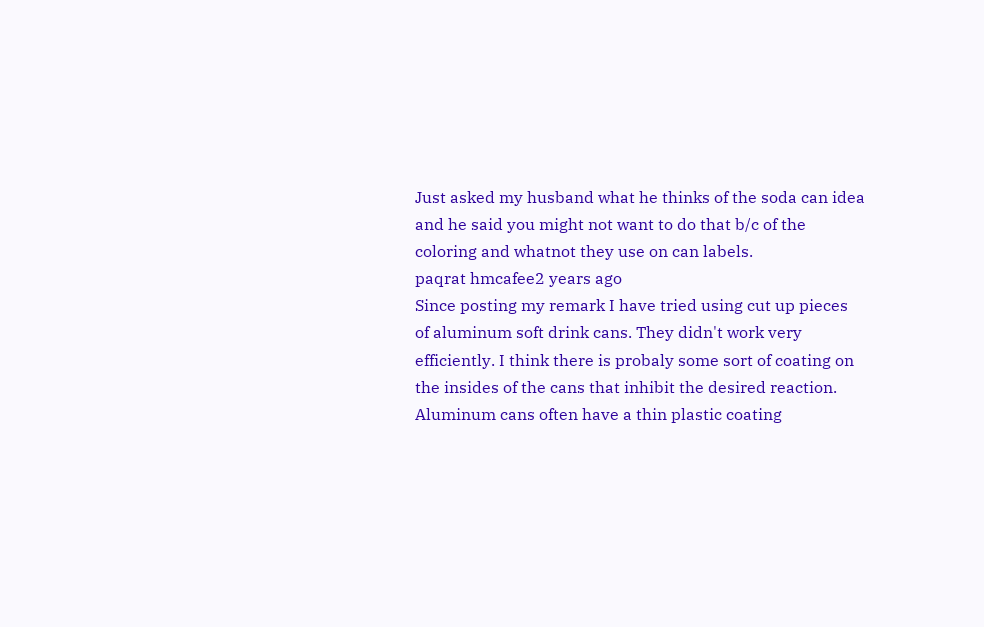Just asked my husband what he thinks of the soda can idea and he said you might not want to do that b/c of the coloring and whatnot they use on can labels.
paqrat hmcafee2 years ago
Since posting my remark I have tried using cut up pieces of aluminum soft drink cans. They didn't work very efficiently. I think there is probaly some sort of coating on the insides of the cans that inhibit the desired reaction.
Aluminum cans often have a thin plastic coating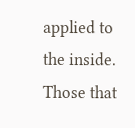applied to the inside. Those that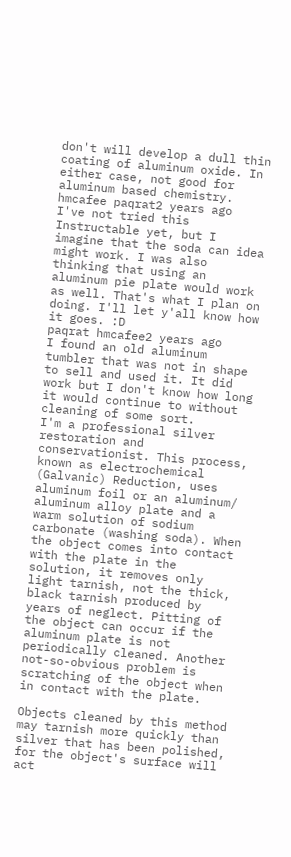don't will develop a dull thin coating of aluminum oxide. In either case, not good for aluminum based chemistry.
hmcafee paqrat2 years ago
I've not tried this Instructable yet, but I imagine that the soda can idea might work. I was also thinking that using an aluminum pie plate would work as well. That's what I plan on doing. I'll let y'all know how it goes. :D
paqrat hmcafee2 years ago
I found an old aluminum tumbler that was not in shape to sell and used it. It did work but I don't know how long it would continue to without cleaning of some sort.
I'm a professional silver restoration and conservationist. This process, known as electrochemical (Galvanic) Reduction, uses aluminum foil or an aluminum/ aluminum alloy plate and a warm solution of sodium carbonate (washing soda). When the object comes into contact with the plate in the solution, it removes only light tarnish, not the thick, black tarnish produced by years of neglect. Pitting of the object can occur if the aluminum plate is not periodically cleaned. Another not-so-obvious problem is scratching of the object when in contact with the plate.

Objects cleaned by this method may tarnish more quickly than silver that has been polished, for the object's surface will act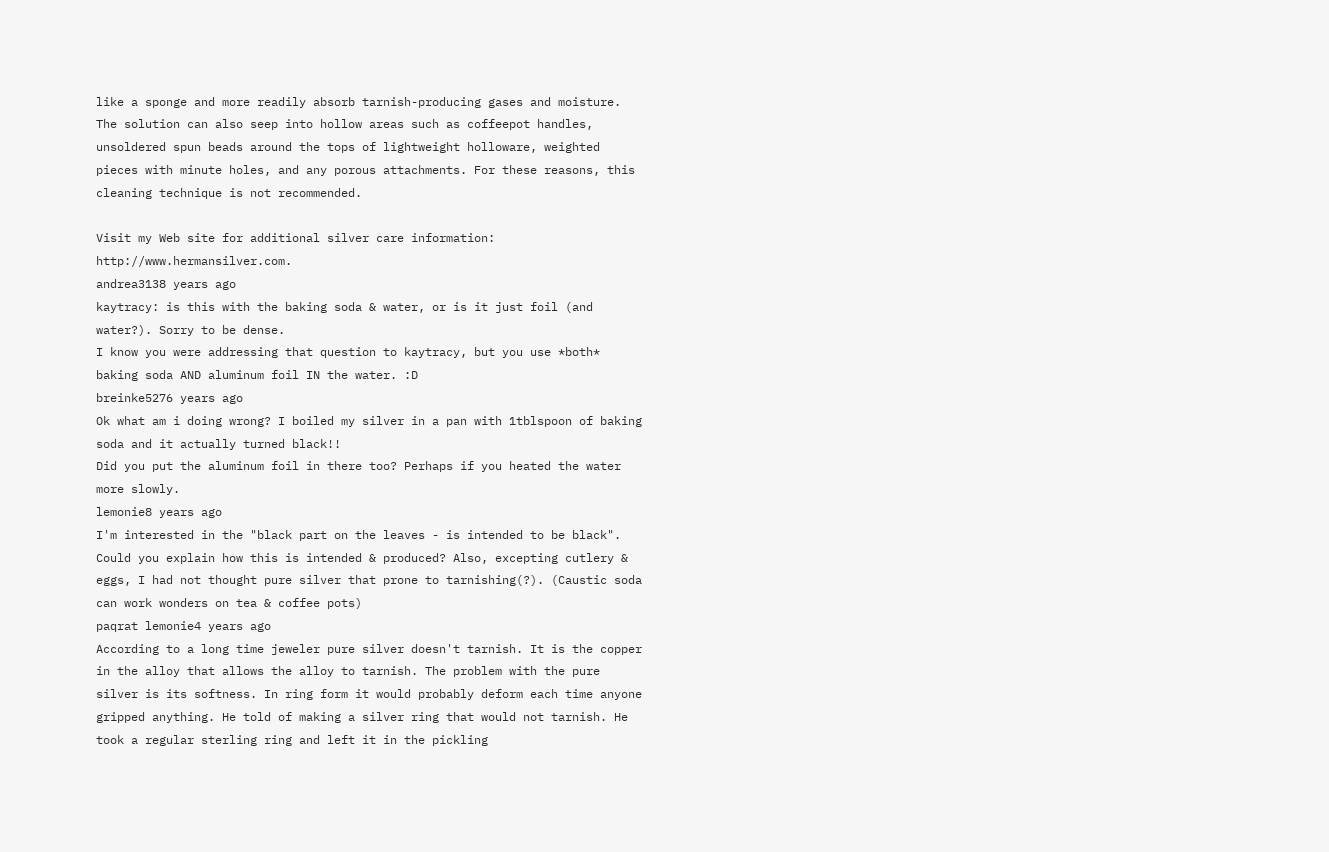like a sponge and more readily absorb tarnish-producing gases and moisture. The solution can also seep into hollow areas such as coffeepot handles, unsoldered spun beads around the tops of lightweight holloware, weighted pieces with minute holes, and any porous attachments. For these reasons, this cleaning technique is not recommended.

Visit my Web site for additional silver care information: http://www.hermansilver.com.
andrea3138 years ago
kaytracy: is this with the baking soda & water, or is it just foil (and water?). Sorry to be dense.
I know you were addressing that question to kaytracy, but you use *both* baking soda AND aluminum foil IN the water. :D
breinke5276 years ago
Ok what am i doing wrong? I boiled my silver in a pan with 1tblspoon of baking soda and it actually turned black!!
Did you put the aluminum foil in there too? Perhaps if you heated the water more slowly.
lemonie8 years ago
I'm interested in the "black part on the leaves - is intended to be black". Could you explain how this is intended & produced? Also, excepting cutlery & eggs, I had not thought pure silver that prone to tarnishing(?). (Caustic soda can work wonders on tea & coffee pots)
paqrat lemonie4 years ago
According to a long time jeweler pure silver doesn't tarnish. It is the copper in the alloy that allows the alloy to tarnish. The problem with the pure silver is its softness. In ring form it would probably deform each time anyone gripped anything. He told of making a silver ring that would not tarnish. He took a regular sterling ring and left it in the pickling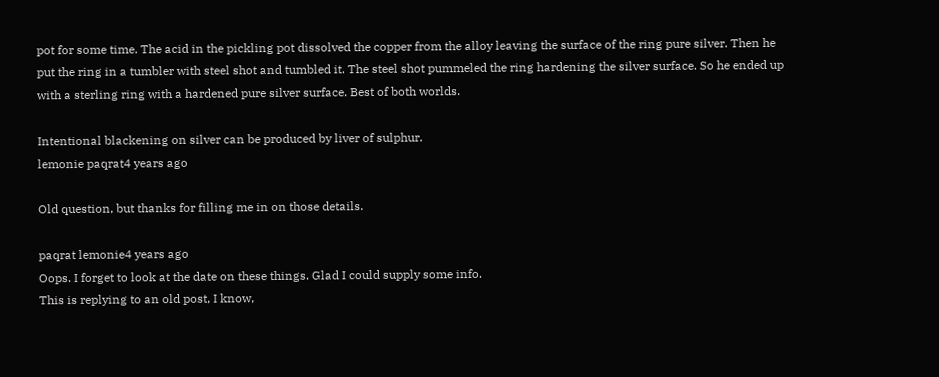pot for some time. The acid in the pickling pot dissolved the copper from the alloy leaving the surface of the ring pure silver. Then he put the ring in a tumbler with steel shot and tumbled it. The steel shot pummeled the ring hardening the silver surface. So he ended up with a sterling ring with a hardened pure silver surface. Best of both worlds.

Intentional blackening on silver can be produced by liver of sulphur.
lemonie paqrat4 years ago

Old question, but thanks for filling me in on those details.

paqrat lemonie4 years ago
Oops. I forget to look at the date on these things. Glad I could supply some info.
This is replying to an old post, I know,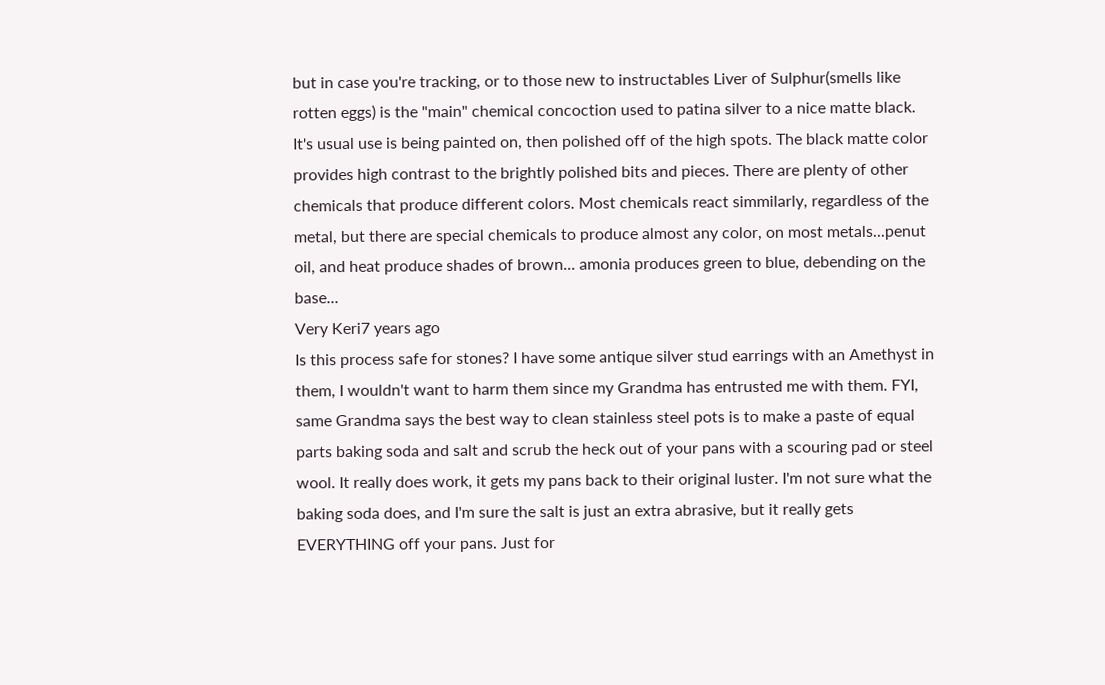but in case you're tracking, or to those new to instructables Liver of Sulphur(smells like rotten eggs) is the "main" chemical concoction used to patina silver to a nice matte black. It's usual use is being painted on, then polished off of the high spots. The black matte color provides high contrast to the brightly polished bits and pieces. There are plenty of other chemicals that produce different colors. Most chemicals react simmilarly, regardless of the metal, but there are special chemicals to produce almost any color, on most metals...penut oil, and heat produce shades of brown... amonia produces green to blue, debending on the base...
Very Keri7 years ago
Is this process safe for stones? I have some antique silver stud earrings with an Amethyst in them, I wouldn't want to harm them since my Grandma has entrusted me with them. FYI, same Grandma says the best way to clean stainless steel pots is to make a paste of equal parts baking soda and salt and scrub the heck out of your pans with a scouring pad or steel wool. It really does work, it gets my pans back to their original luster. I'm not sure what the baking soda does, and I'm sure the salt is just an extra abrasive, but it really gets EVERYTHING off your pans. Just for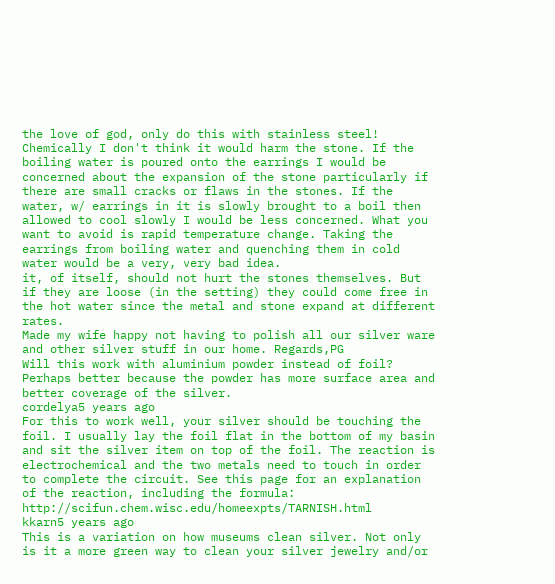the love of god, only do this with stainless steel!
Chemically I don't think it would harm the stone. If the boiling water is poured onto the earrings I would be concerned about the expansion of the stone particularly if there are small cracks or flaws in the stones. If the water, w/ earrings in it is slowly brought to a boil then allowed to cool slowly I would be less concerned. What you want to avoid is rapid temperature change. Taking the earrings from boiling water and quenching them in cold water would be a very, very bad idea.
it, of itself, should not hurt the stones themselves. But if they are loose (in the setting) they could come free in the hot water since the metal and stone expand at different rates.
Made my wife happy not having to polish all our silver ware and other silver stuff in our home. Regards,PG
Will this work with aluminium powder instead of foil? Perhaps better because the powder has more surface area and better coverage of the silver.
cordelya5 years ago
For this to work well, your silver should be touching the foil. I usually lay the foil flat in the bottom of my basin and sit the silver item on top of the foil. The reaction is electrochemical and the two metals need to touch in order to complete the circuit. See this page for an explanation of the reaction, including the formula: http://scifun.chem.wisc.edu/homeexpts/TARNISH.html
kkarn5 years ago
This is a variation on how museums clean silver. Not only is it a more green way to clean your silver jewelry and/or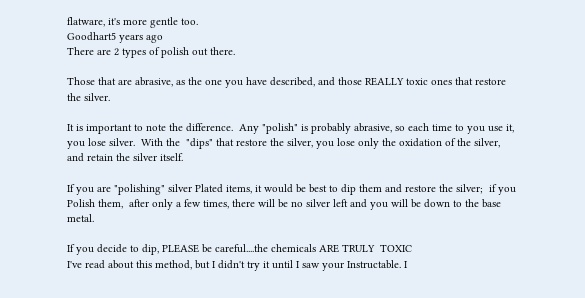flatware, it's more gentle too.
Goodhart5 years ago
There are 2 types of polish out there.

Those that are abrasive, as the one you have described, and those REALLY toxic ones that restore the silver.

It is important to note the difference.  Any "polish" is probably abrasive, so each time to you use it, you lose silver.  With the  "dips" that restore the silver, you lose only the oxidation of the silver, and retain the silver itself.

If you are "polishing" silver Plated items, it would be best to dip them and restore the silver;  if you Polish them,  after only a few times, there will be no silver left and you will be down to the base metal.

If you decide to dip, PLEASE be careful....the chemicals ARE TRULY  TOXIC
I've read about this method, but I didn't try it until I saw your Instructable. I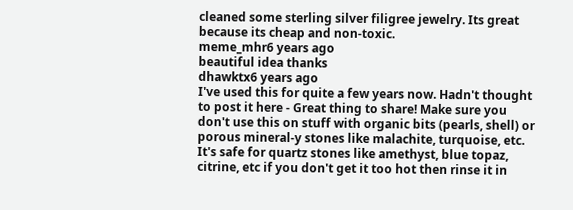cleaned some sterling silver filigree jewelry. Its great because its cheap and non-toxic.
meme_mhr6 years ago
beautiful idea thanks
dhawktx6 years ago
I've used this for quite a few years now. Hadn't thought to post it here - Great thing to share! Make sure you don't use this on stuff with organic bits (pearls, shell) or porous mineral-y stones like malachite, turquoise, etc. It's safe for quartz stones like amethyst, blue topaz, citrine, etc if you don't get it too hot then rinse it in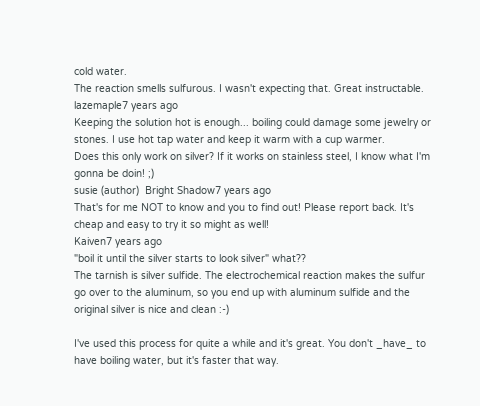cold water.
The reaction smells sulfurous. I wasn't expecting that. Great instructable.
lazemaple7 years ago
Keeping the solution hot is enough... boiling could damage some jewelry or stones. I use hot tap water and keep it warm with a cup warmer.
Does this only work on silver? If it works on stainless steel, I know what I'm gonna be doin! ;)
susie (author)  Bright Shadow7 years ago
That's for me NOT to know and you to find out! Please report back. It's cheap and easy to try it so might as well!
Kaiven7 years ago
"boil it until the silver starts to look silver" what??
The tarnish is silver sulfide. The electrochemical reaction makes the sulfur go over to the aluminum, so you end up with aluminum sulfide and the original silver is nice and clean :-)

I've used this process for quite a while and it's great. You don't _have_ to have boiling water, but it's faster that way.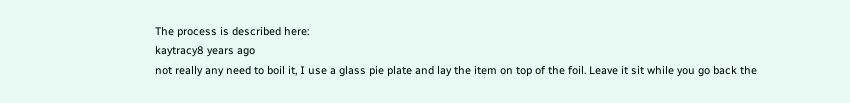The process is described here:
kaytracy8 years ago
not really any need to boil it, I use a glass pie plate and lay the item on top of the foil. Leave it sit while you go back the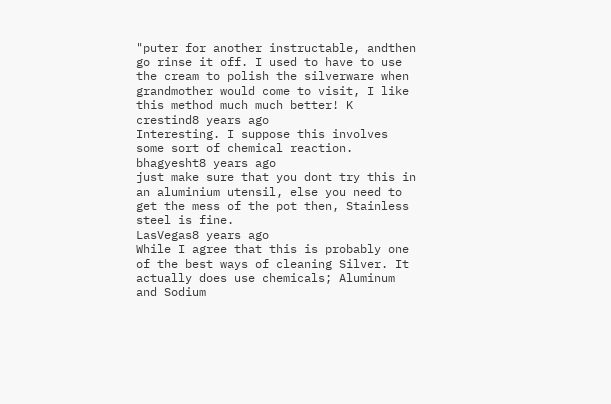"puter for another instructable, andthen go rinse it off. I used to have to use the cream to polish the silverware when grandmother would come to visit, I like this method much much better! K
crestind8 years ago
Interesting. I suppose this involves some sort of chemical reaction.
bhagyesht8 years ago
just make sure that you dont try this in an aluminium utensil, else you need to get the mess of the pot then, Stainless steel is fine.
LasVegas8 years ago
While I agree that this is probably one of the best ways of cleaning Silver. It actually does use chemicals; Aluminum and Sodium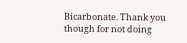Bicarbonate. Thank you though for not doing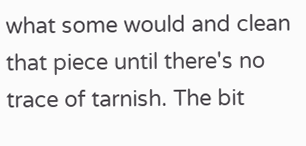what some would and clean that piece until there's no trace of tarnish. The bit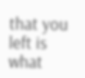that you left is what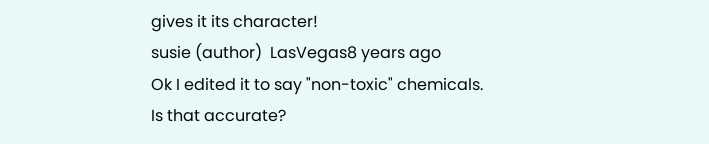gives it its character!
susie (author)  LasVegas8 years ago
Ok I edited it to say "non-toxic" chemicals. Is that accurate?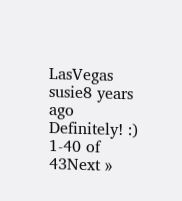LasVegas susie8 years ago
Definitely! :)
1-40 of 43Next »